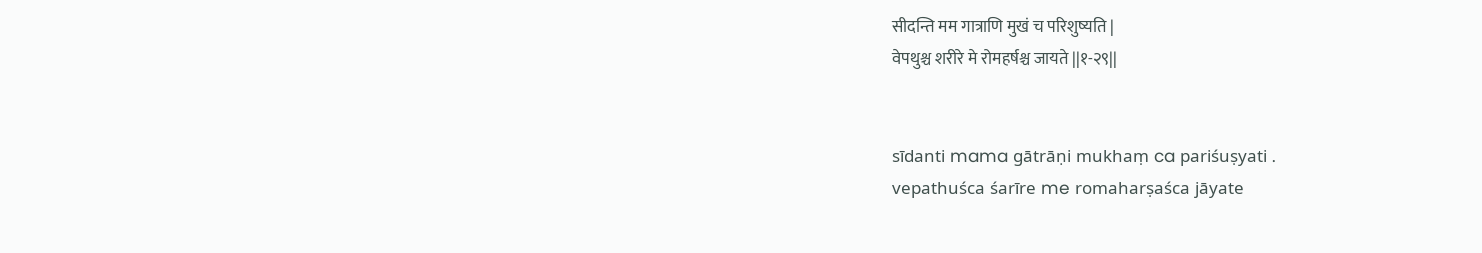सीदन्ति मम गात्राणि मुखं च परिशुष्यति |
वेपथुश्च शरीरे मे रोमहर्षश्च जायते ||१-२९||


sīdanti mama gātrāṇi mukhaṃ ca pariśuṣyati .
vepathuśca śarīre me romaharṣaśca jāyate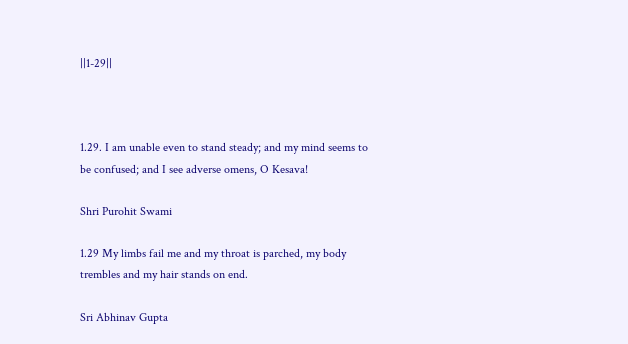||1-29||



1.29. I am unable even to stand steady; and my mind seems to be confused; and I see adverse omens, O Kesava!

Shri Purohit Swami

1.29 My limbs fail me and my throat is parched, my body trembles and my hair stands on end.

Sri Abhinav Gupta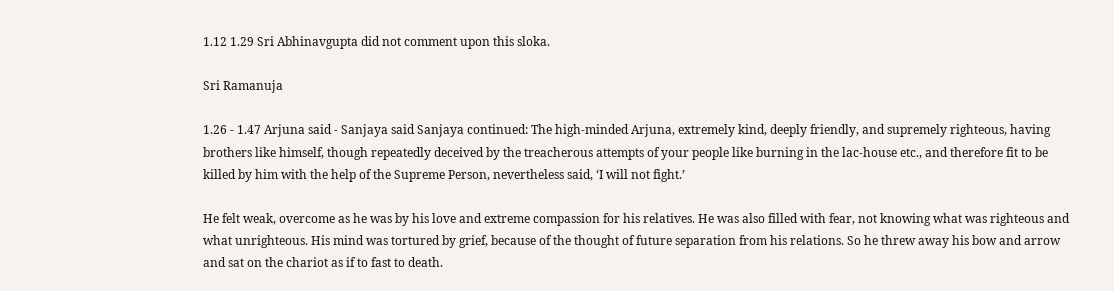1.12 1.29 Sri Abhinavgupta did not comment upon this sloka.

Sri Ramanuja

1.26 - 1.47 Arjuna said - Sanjaya said Sanjaya continued: The high-minded Arjuna, extremely kind, deeply friendly, and supremely righteous, having brothers like himself, though repeatedly deceived by the treacherous attempts of your people like burning in the lac-house etc., and therefore fit to be killed by him with the help of the Supreme Person, nevertheless said, ‘I will not fight.’

He felt weak, overcome as he was by his love and extreme compassion for his relatives. He was also filled with fear, not knowing what was righteous and what unrighteous. His mind was tortured by grief, because of the thought of future separation from his relations. So he threw away his bow and arrow and sat on the chariot as if to fast to death.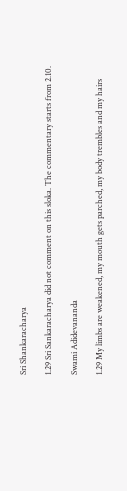Sri Shankaracharya

1.29 Sri Sankaracharya did not comment on this sloka. The commentary starts from 2.10.

Swami Adidevananda

1.29 My limbs are weakened, my mouth gets parched, my body trembles and my hairs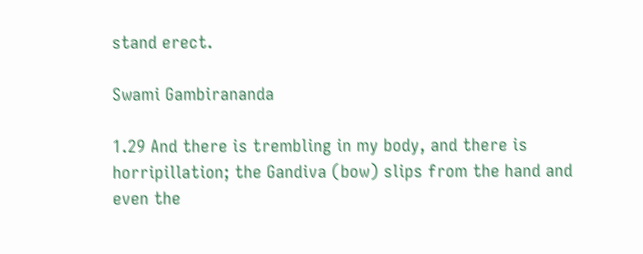stand erect.

Swami Gambirananda

1.29 And there is trembling in my body, and there is horripillation; the Gandiva (bow) slips from the hand and even the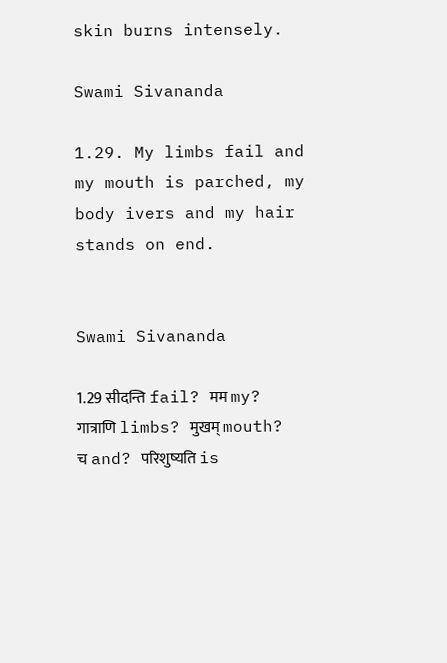skin burns intensely.

Swami Sivananda

1.29. My limbs fail and my mouth is parched, my body ivers and my hair stands on end.


Swami Sivananda

1.29 सीदन्ति fail? मम my? गात्राणि limbs? मुखम् mouth? च and? परिशुष्यति is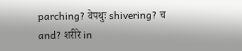parching? वेपथुः shivering? च and? शरीरे in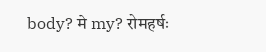body? मे my? रोमहर्षः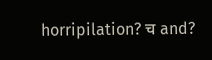horripilation? च and?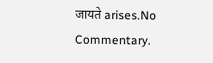जायते arises.No Commentary.